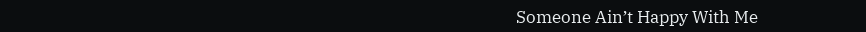Someone Ain’t Happy With Me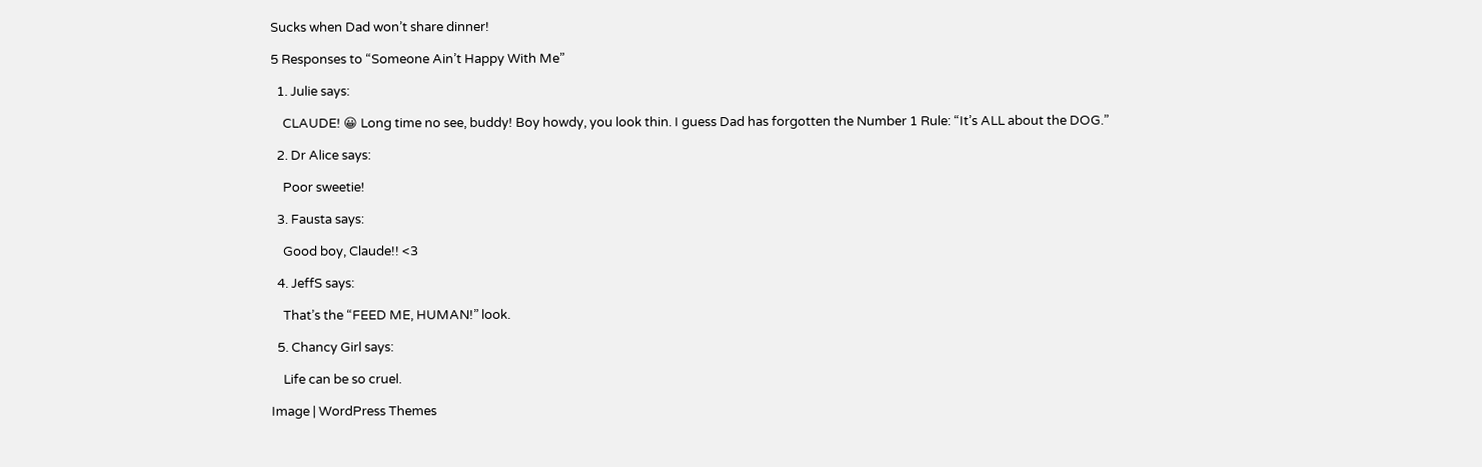Sucks when Dad won’t share dinner!

5 Responses to “Someone Ain’t Happy With Me”

  1. Julie says:

    CLAUDE! 😀 Long time no see, buddy! Boy howdy, you look thin. I guess Dad has forgotten the Number 1 Rule: “It’s ALL about the DOG.”

  2. Dr Alice says:

    Poor sweetie!

  3. Fausta says:

    Good boy, Claude!! <3

  4. JeffS says:

    That’s the “FEED ME, HUMAN!” look.

  5. Chancy Girl says:

    Life can be so cruel.

Image | WordPress Themes